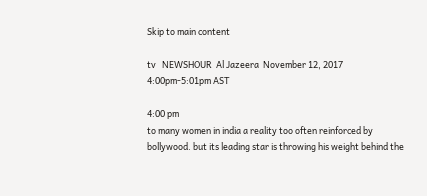Skip to main content

tv   NEWSHOUR  Al Jazeera  November 12, 2017 4:00pm-5:01pm AST

4:00 pm
to many women in india a reality too often reinforced by bollywood. but its leading star is throwing his weight behind the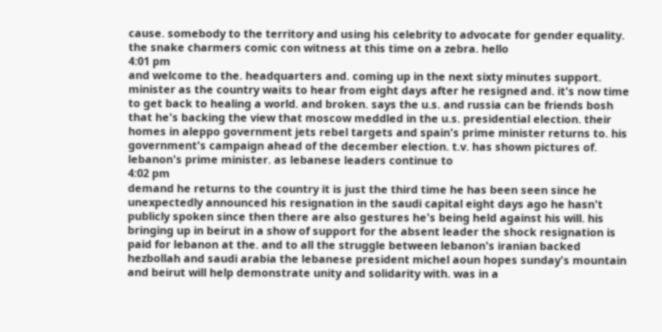cause. somebody to the territory and using his celebrity to advocate for gender equality. the snake charmers comic con witness at this time on a zebra. hello
4:01 pm
and welcome to the. headquarters and. coming up in the next sixty minutes support. minister as the country waits to hear from eight days after he resigned and. it's now time to get back to healing a world. and broken. says the u.s. and russia can be friends bosh that he's backing the view that moscow meddled in the u.s. presidential election. their homes in aleppo government jets rebel targets and spain's prime minister returns to. his government's campaign ahead of the december election. t.v. has shown pictures of. lebanon's prime minister. as lebanese leaders continue to
4:02 pm
demand he returns to the country it is just the third time he has been seen since he unexpectedly announced his resignation in the saudi capital eight days ago he hasn't publicly spoken since then there are also gestures he's being held against his will. his bringing up in beirut in a show of support for the absent leader the shock resignation is paid for lebanon at the. and to all the struggle between lebanon's iranian backed hezbollah and saudi arabia the lebanese president michel aoun hopes sunday's mountain and beirut will help demonstrate unity and solidarity with. was in a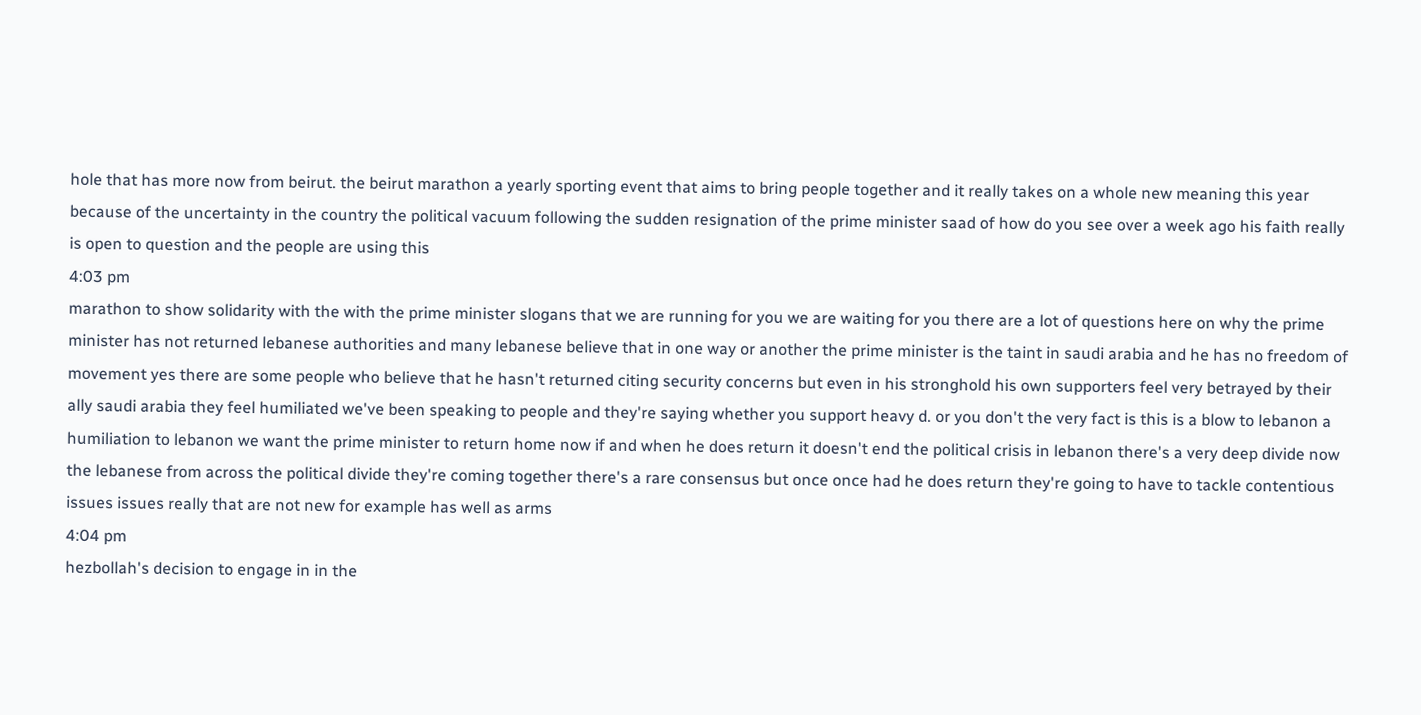hole that has more now from beirut. the beirut marathon a yearly sporting event that aims to bring people together and it really takes on a whole new meaning this year because of the uncertainty in the country the political vacuum following the sudden resignation of the prime minister saad of how do you see over a week ago his faith really is open to question and the people are using this
4:03 pm
marathon to show solidarity with the with the prime minister slogans that we are running for you we are waiting for you there are a lot of questions here on why the prime minister has not returned lebanese authorities and many lebanese believe that in one way or another the prime minister is the taint in saudi arabia and he has no freedom of movement yes there are some people who believe that he hasn't returned citing security concerns but even in his stronghold his own supporters feel very betrayed by their ally saudi arabia they feel humiliated we've been speaking to people and they're saying whether you support heavy d. or you don't the very fact is this is a blow to lebanon a humiliation to lebanon we want the prime minister to return home now if and when he does return it doesn't end the political crisis in lebanon there's a very deep divide now the lebanese from across the political divide they're coming together there's a rare consensus but once once had he does return they're going to have to tackle contentious issues issues really that are not new for example has well as arms
4:04 pm
hezbollah's decision to engage in in the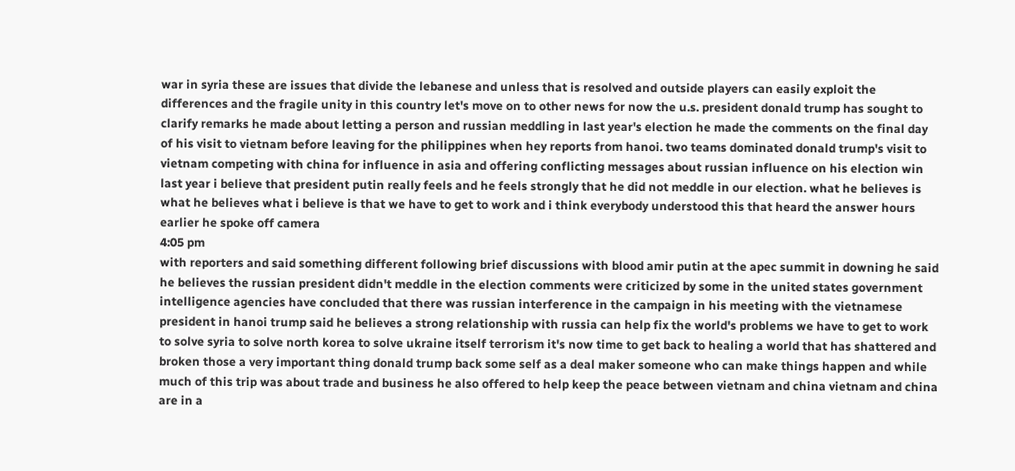war in syria these are issues that divide the lebanese and unless that is resolved and outside players can easily exploit the differences and the fragile unity in this country let's move on to other news for now the u.s. president donald trump has sought to clarify remarks he made about letting a person and russian meddling in last year's election he made the comments on the final day of his visit to vietnam before leaving for the philippines when hey reports from hanoi. two teams dominated donald trump's visit to vietnam competing with china for influence in asia and offering conflicting messages about russian influence on his election win last year i believe that president putin really feels and he feels strongly that he did not meddle in our election. what he believes is what he believes what i believe is that we have to get to work and i think everybody understood this that heard the answer hours earlier he spoke off camera
4:05 pm
with reporters and said something different following brief discussions with blood amir putin at the apec summit in downing he said he believes the russian president didn't meddle in the election comments were criticized by some in the united states government intelligence agencies have concluded that there was russian interference in the campaign in his meeting with the vietnamese president in hanoi trump said he believes a strong relationship with russia can help fix the world's problems we have to get to work to solve syria to solve north korea to solve ukraine itself terrorism it's now time to get back to healing a world that has shattered and broken those a very important thing donald trump back some self as a deal maker someone who can make things happen and while much of this trip was about trade and business he also offered to help keep the peace between vietnam and china vietnam and china are in a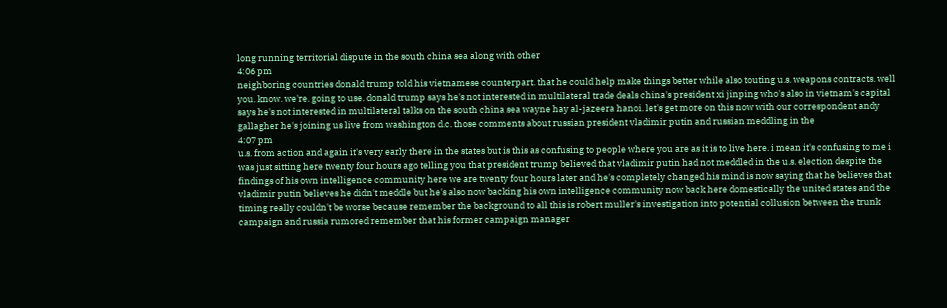long running territorial dispute in the south china sea along with other
4:06 pm
neighboring countries donald trump told his vietnamese counterpart. that he could help make things better while also touting u.s. weapons contracts. well you. know. we're. going to use. donald trump says he's not interested in multilateral trade deals china's president xi jinping who's also in vietnam's capital says he's not interested in multilateral talks on the south china sea wayne hay al-jazeera hanoi. let's get more on this now with our correspondent andy gallagher he's joining us live from washington d.c. those comments about russian president vladimir putin and russian meddling in the
4:07 pm
u.s. from action and again it's very early there in the states but is this as confusing to people where you are as it is to live here. i mean it's confusing to me i was just sitting here twenty four hours ago telling you that president trump believed that vladimir putin had not meddled in the u.s. election despite the findings of his own intelligence community here we are twenty four hours later and he's completely changed his mind is now saying that he believes that vladimir putin believes he didn't meddle but he's also now backing his own intelligence community now back here domestically the united states and the timing really couldn't be worse because remember the background to all this is robert muller's investigation into potential collusion between the trunk campaign and russia rumored remember that his former campaign manager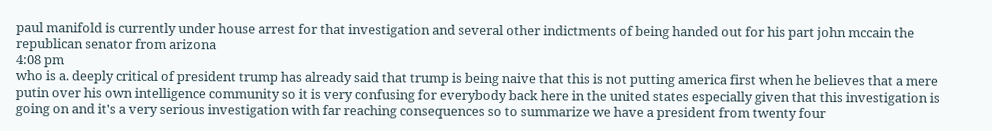paul manifold is currently under house arrest for that investigation and several other indictments of being handed out for his part john mccain the republican senator from arizona
4:08 pm
who is a. deeply critical of president trump has already said that trump is being naive that this is not putting america first when he believes that a mere putin over his own intelligence community so it is very confusing for everybody back here in the united states especially given that this investigation is going on and it's a very serious investigation with far reaching consequences so to summarize we have a president from twenty four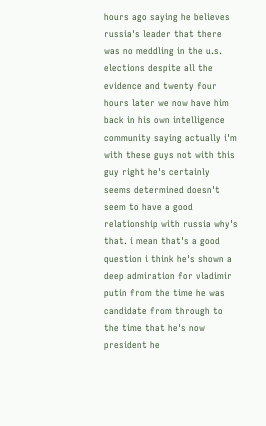hours ago saying he believes russia's leader that there was no meddling in the u.s. elections despite all the evidence and twenty four hours later we now have him back in his own intelligence community saying actually i'm with these guys not with this guy right he's certainly seems determined doesn't seem to have a good relationship with russia why's that. i mean that's a good question i think he's shown a deep admiration for vladimir putin from the time he was candidate from through to the time that he's now president he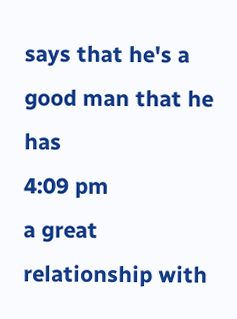says that he's a good man that he has
4:09 pm
a great relationship with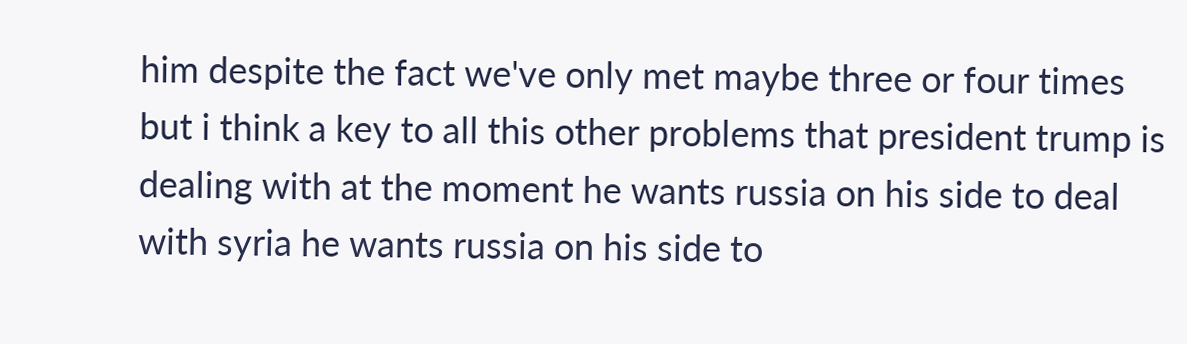him despite the fact we've only met maybe three or four times but i think a key to all this other problems that president trump is dealing with at the moment he wants russia on his side to deal with syria he wants russia on his side to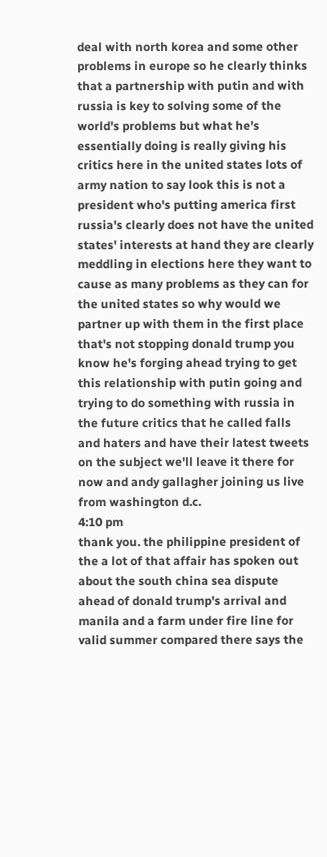deal with north korea and some other problems in europe so he clearly thinks that a partnership with putin and with russia is key to solving some of the world's problems but what he's essentially doing is really giving his critics here in the united states lots of army nation to say look this is not a president who's putting america first russia's clearly does not have the united states' interests at hand they are clearly meddling in elections here they want to cause as many problems as they can for the united states so why would we partner up with them in the first place that's not stopping donald trump you know he's forging ahead trying to get this relationship with putin going and trying to do something with russia in the future critics that he called falls and haters and have their latest tweets on the subject we'll leave it there for now and andy gallagher joining us live from washington d.c.
4:10 pm
thank you. the philippine president of the a lot of that affair has spoken out about the south china sea dispute ahead of donald trump's arrival and manila and a farm under fire line for valid summer compared there says the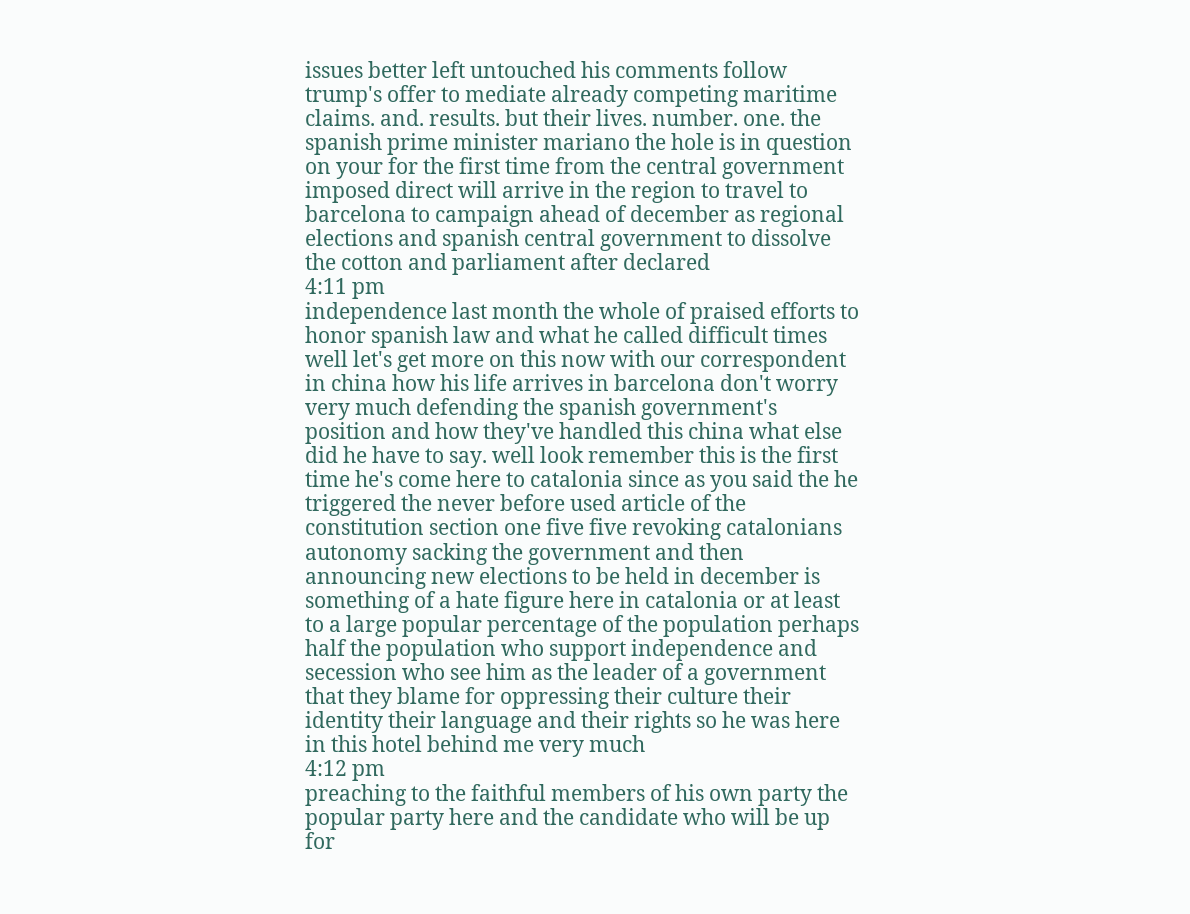issues better left untouched his comments follow trump's offer to mediate already competing maritime claims. and. results. but their lives. number. one. the spanish prime minister mariano the hole is in question on your for the first time from the central government imposed direct will arrive in the region to travel to barcelona to campaign ahead of december as regional elections and spanish central government to dissolve the cotton and parliament after declared
4:11 pm
independence last month the whole of praised efforts to honor spanish law and what he called difficult times well let's get more on this now with our correspondent in china how his life arrives in barcelona don't worry very much defending the spanish government's position and how they've handled this china what else did he have to say. well look remember this is the first time he's come here to catalonia since as you said the he triggered the never before used article of the constitution section one five five revoking catalonians autonomy sacking the government and then announcing new elections to be held in december is something of a hate figure here in catalonia or at least to a large popular percentage of the population perhaps half the population who support independence and secession who see him as the leader of a government that they blame for oppressing their culture their identity their language and their rights so he was here in this hotel behind me very much
4:12 pm
preaching to the faithful members of his own party the popular party here and the candidate who will be up for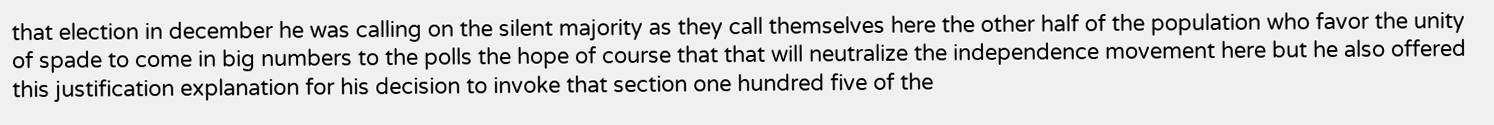that election in december he was calling on the silent majority as they call themselves here the other half of the population who favor the unity of spade to come in big numbers to the polls the hope of course that that will neutralize the independence movement here but he also offered this justification explanation for his decision to invoke that section one hundred five of the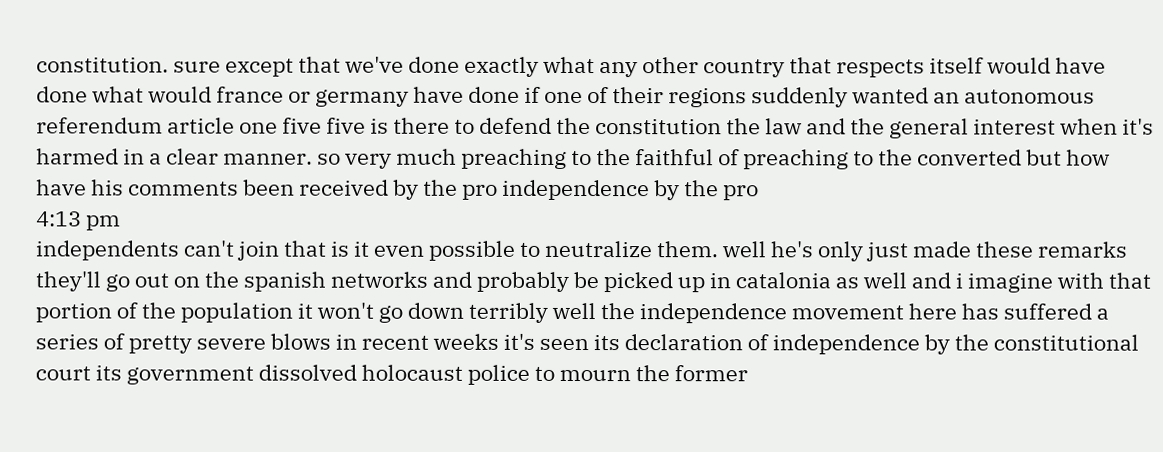constitution. sure except that we've done exactly what any other country that respects itself would have done what would france or germany have done if one of their regions suddenly wanted an autonomous referendum article one five five is there to defend the constitution the law and the general interest when it's harmed in a clear manner. so very much preaching to the faithful of preaching to the converted but how have his comments been received by the pro independence by the pro
4:13 pm
independents can't join that is it even possible to neutralize them. well he's only just made these remarks they'll go out on the spanish networks and probably be picked up in catalonia as well and i imagine with that portion of the population it won't go down terribly well the independence movement here has suffered a series of pretty severe blows in recent weeks it's seen its declaration of independence by the constitutional court its government dissolved holocaust police to mourn the former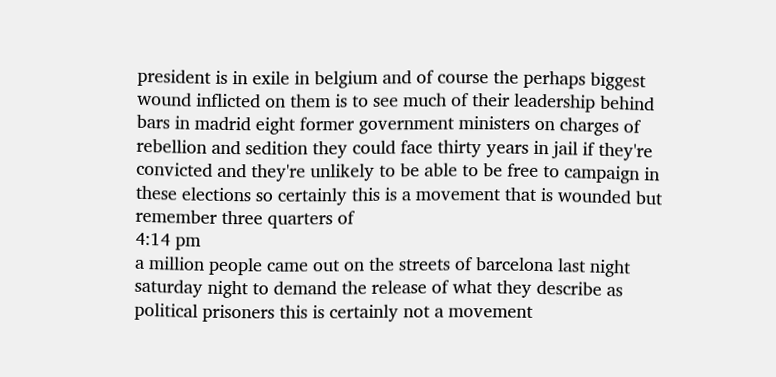president is in exile in belgium and of course the perhaps biggest wound inflicted on them is to see much of their leadership behind bars in madrid eight former government ministers on charges of rebellion and sedition they could face thirty years in jail if they're convicted and they're unlikely to be able to be free to campaign in these elections so certainly this is a movement that is wounded but remember three quarters of
4:14 pm
a million people came out on the streets of barcelona last night saturday night to demand the release of what they describe as political prisoners this is certainly not a movement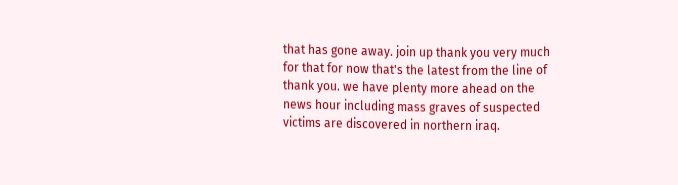that has gone away. join up thank you very much for that for now that's the latest from the line of thank you. we have plenty more ahead on the news hour including mass graves of suspected victims are discovered in northern iraq.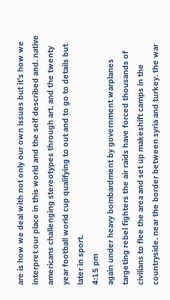are is how we deal with not only our own issues but it's how we interpret our place in this world and the self described and. native americans challenging stereotypes through art. and the twenty year football world cup qualifying to out and to go to details but later in sport.
4:15 pm
again under heavy bombardment by government warplanes targeting rebel fighters the air raids have forced thousands of civilians to flee the area and set up makeshift camps in the countryside. near the border between syria and turkey. the war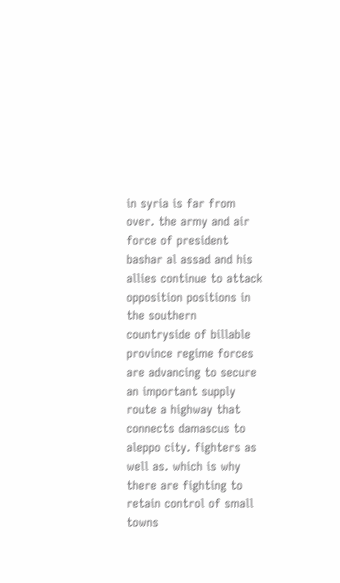in syria is far from over. the army and air force of president bashar al assad and his allies continue to attack opposition positions in the southern countryside of billable province regime forces are advancing to secure an important supply route a highway that connects damascus to aleppo city. fighters as well as. which is why there are fighting to retain control of small towns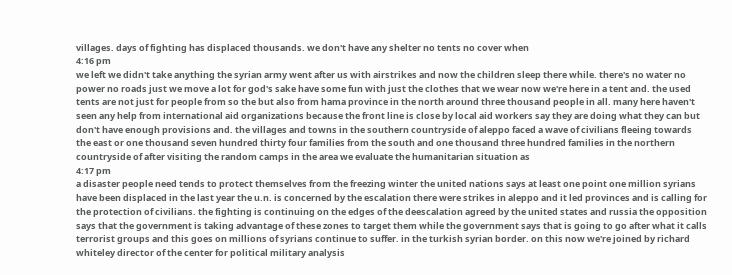villages. days of fighting has displaced thousands. we don't have any shelter no tents no cover when
4:16 pm
we left we didn't take anything the syrian army went after us with airstrikes and now the children sleep there while. there's no water no power no roads just we move a lot for god's sake have some fun with just the clothes that we wear now we're here in a tent and. the used tents are not just for people from so the but also from hama province in the north around three thousand people in all. many here haven't seen any help from international aid organizations because the front line is close by local aid workers say they are doing what they can but don't have enough provisions and. the villages and towns in the southern countryside of aleppo faced a wave of civilians fleeing towards the east or one thousand seven hundred thirty four families from the south and one thousand three hundred families in the northern countryside of after visiting the random camps in the area we evaluate the humanitarian situation as
4:17 pm
a disaster people need tends to protect themselves from the freezing winter the united nations says at least one point one million syrians have been displaced in the last year the u.n. is concerned by the escalation there were strikes in aleppo and it led provinces and is calling for the protection of civilians. the fighting is continuing on the edges of the deescalation agreed by the united states and russia the opposition says that the government is taking advantage of these zones to target them while the government says that is going to go after what it calls terrorist groups and this goes on millions of syrians continue to suffer. in the turkish syrian border. on this now we're joined by richard whiteley director of the center for political military analysis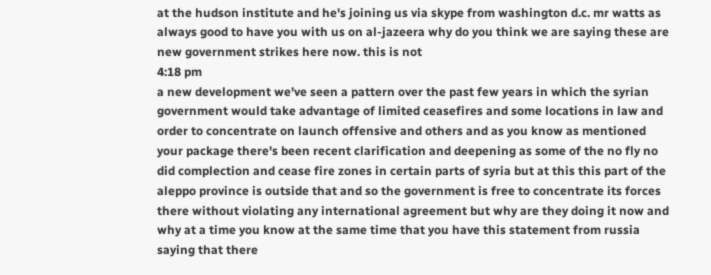at the hudson institute and he's joining us via skype from washington d.c. mr watts as always good to have you with us on al-jazeera why do you think we are saying these are new government strikes here now. this is not
4:18 pm
a new development we've seen a pattern over the past few years in which the syrian government would take advantage of limited ceasefires and some locations in law and order to concentrate on launch offensive and others and as you know as mentioned your package there's been recent clarification and deepening as some of the no fly no did complection and cease fire zones in certain parts of syria but at this this part of the aleppo province is outside that and so the government is free to concentrate its forces there without violating any international agreement but why are they doing it now and why at a time you know at the same time that you have this statement from russia saying that there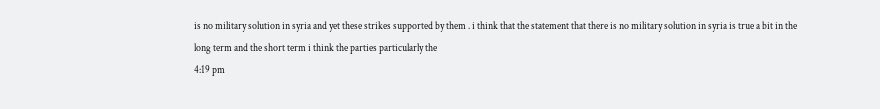is no military solution in syria and yet these strikes supported by them . i think that the statement that there is no military solution in syria is true a bit in the long term and the short term i think the parties particularly the
4:19 pm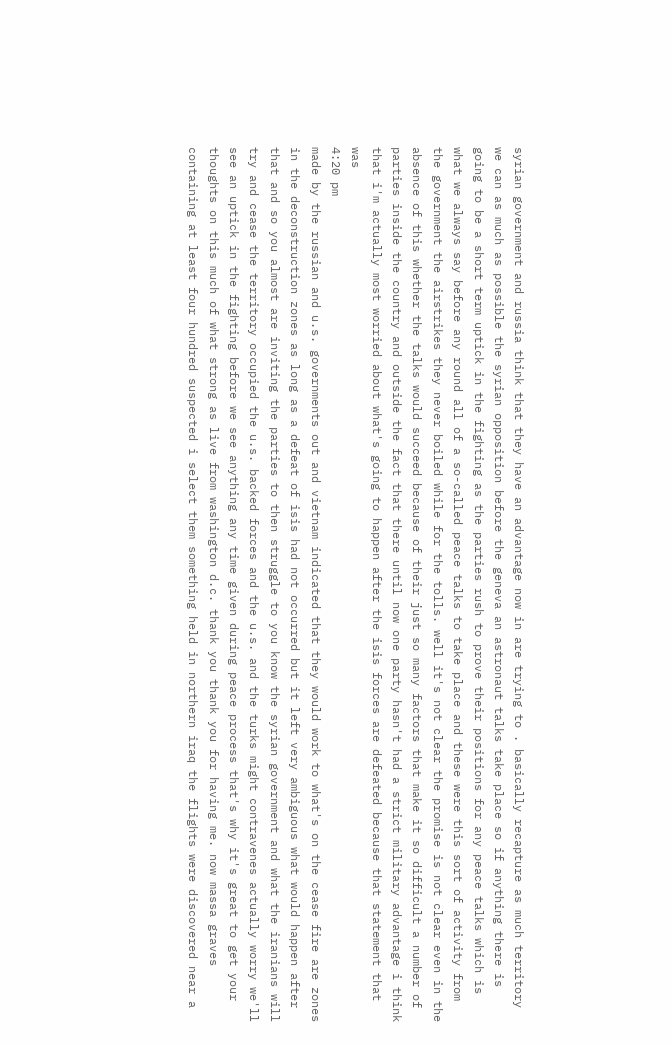syrian government and russia think that they have an advantage now in are trying to . basically recapture as much territory we can as much as possible the syrian opposition before the geneva an astronaut talks take place so if anything there is going to be a short term uptick in the fighting as the parties rush to prove their positions for any peace talks which is what we always say before any round all of a so-called peace talks to take place and these were this sort of activity from the government the airstrikes they never boiled while for the tolls. well it's not clear the promise is not clear even in the absence of this whether the talks would succeed because of their just so many factors that make it so difficult a number of parties inside the country and outside the fact that there until now one party hasn't had a strict military advantage i think that i'm actually most worried about what's going to happen after the isis forces are defeated because that statement that was
4:20 pm
made by the russian and u.s. governments out and vietnam indicated that they would work to what's on the cease fire are zones in the deconstruction zones as long as a defeat of isis had not occurred but it left very ambiguous what would happen after that and so you almost are inviting the parties to then struggle to you know the syrian government and what the iranians will try and cease the territory occupied the u.s. backed forces and the u.s. and the turks might contravenes actually worry we'll see an uptick in the fighting before we see anything any time given during peace process that's why it's great to get your thoughts on this much of what strong as live from washington d.c. thank you thank you for having me. now massa graves containing at least four hundred suspected i select them something held in northern iraq the flights were discovered near a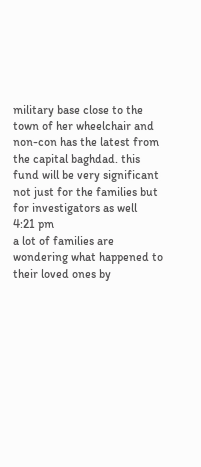military base close to the town of her wheelchair and non-con has the latest from the capital baghdad. this fund will be very significant not just for the families but for investigators as well
4:21 pm
a lot of families are wondering what happened to their loved ones by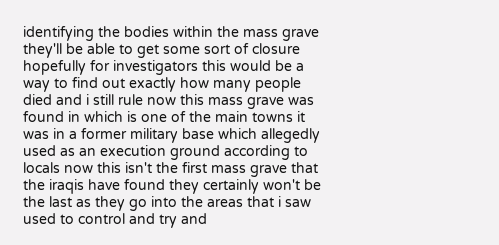identifying the bodies within the mass grave they'll be able to get some sort of closure hopefully for investigators this would be a way to find out exactly how many people died and i still rule now this mass grave was found in which is one of the main towns it was in a former military base which allegedly used as an execution ground according to locals now this isn't the first mass grave that the iraqis have found they certainly won't be the last as they go into the areas that i saw used to control and try and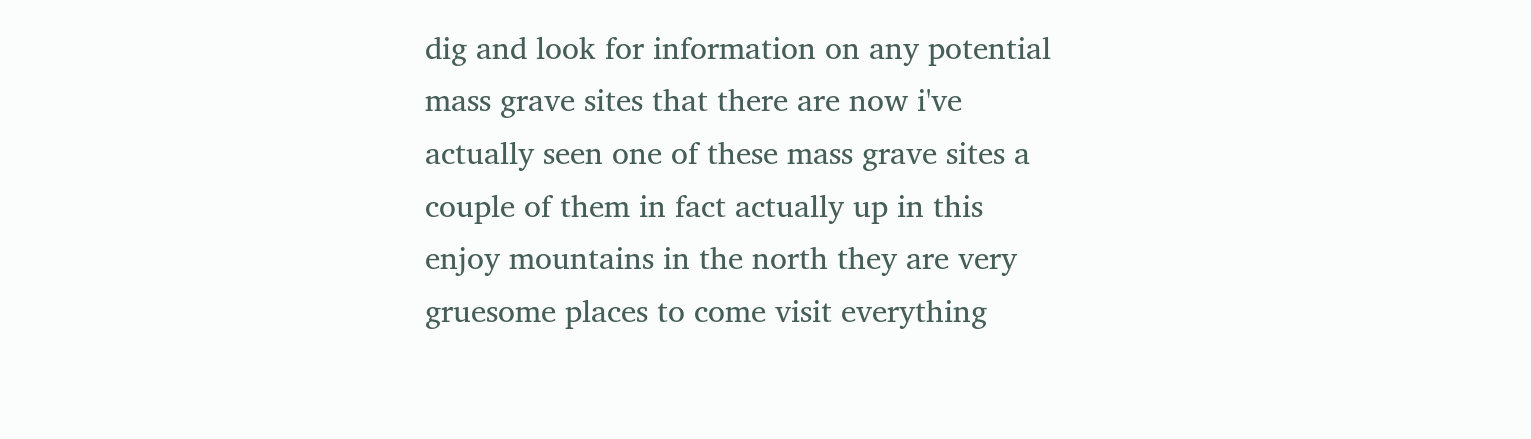dig and look for information on any potential mass grave sites that there are now i've actually seen one of these mass grave sites a couple of them in fact actually up in this enjoy mountains in the north they are very gruesome places to come visit everything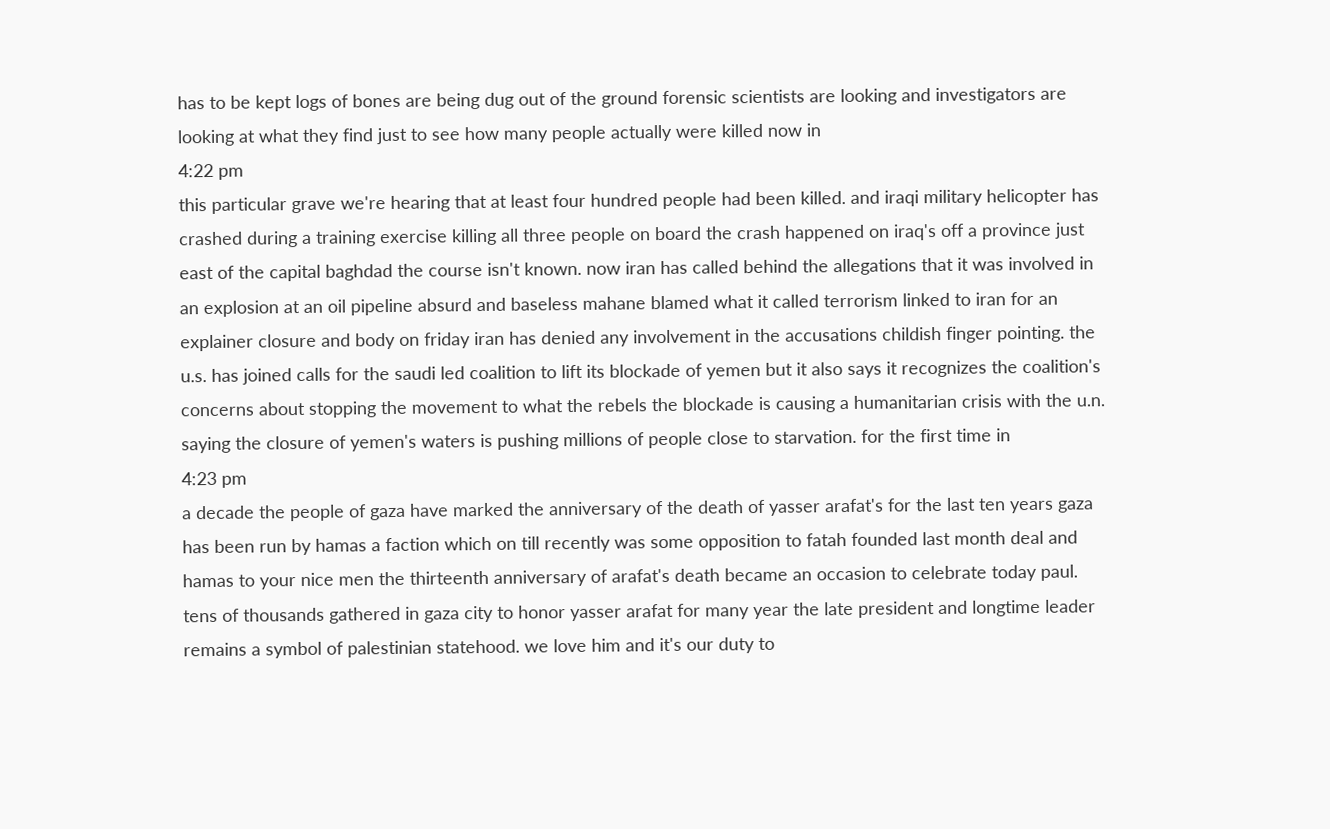has to be kept logs of bones are being dug out of the ground forensic scientists are looking and investigators are looking at what they find just to see how many people actually were killed now in
4:22 pm
this particular grave we're hearing that at least four hundred people had been killed. and iraqi military helicopter has crashed during a training exercise killing all three people on board the crash happened on iraq's off a province just east of the capital baghdad the course isn't known. now iran has called behind the allegations that it was involved in an explosion at an oil pipeline absurd and baseless mahane blamed what it called terrorism linked to iran for an explainer closure and body on friday iran has denied any involvement in the accusations childish finger pointing. the u.s. has joined calls for the saudi led coalition to lift its blockade of yemen but it also says it recognizes the coalition's concerns about stopping the movement to what the rebels the blockade is causing a humanitarian crisis with the u.n. saying the closure of yemen's waters is pushing millions of people close to starvation. for the first time in
4:23 pm
a decade the people of gaza have marked the anniversary of the death of yasser arafat's for the last ten years gaza has been run by hamas a faction which on till recently was some opposition to fatah founded last month deal and hamas to your nice men the thirteenth anniversary of arafat's death became an occasion to celebrate today paul. tens of thousands gathered in gaza city to honor yasser arafat for many year the late president and longtime leader remains a symbol of palestinian statehood. we love him and it's our duty to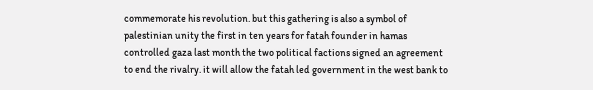commemorate his revolution. but this gathering is also a symbol of palestinian unity the first in ten years for fatah founder in hamas controlled gaza last month the two political factions signed an agreement to end the rivalry. it will allow the fatah led government in the west bank to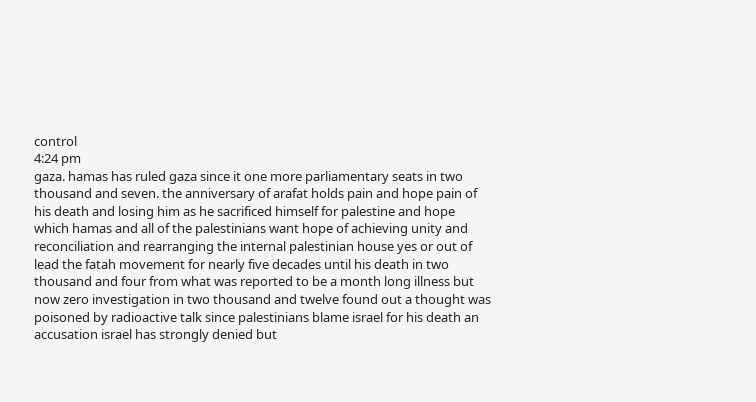control
4:24 pm
gaza. hamas has ruled gaza since it one more parliamentary seats in two thousand and seven. the anniversary of arafat holds pain and hope pain of his death and losing him as he sacrificed himself for palestine and hope which hamas and all of the palestinians want hope of achieving unity and reconciliation and rearranging the internal palestinian house yes or out of lead the fatah movement for nearly five decades until his death in two thousand and four from what was reported to be a month long illness but now zero investigation in two thousand and twelve found out a thought was poisoned by radioactive talk since palestinians blame israel for his death an accusation israel has strongly denied but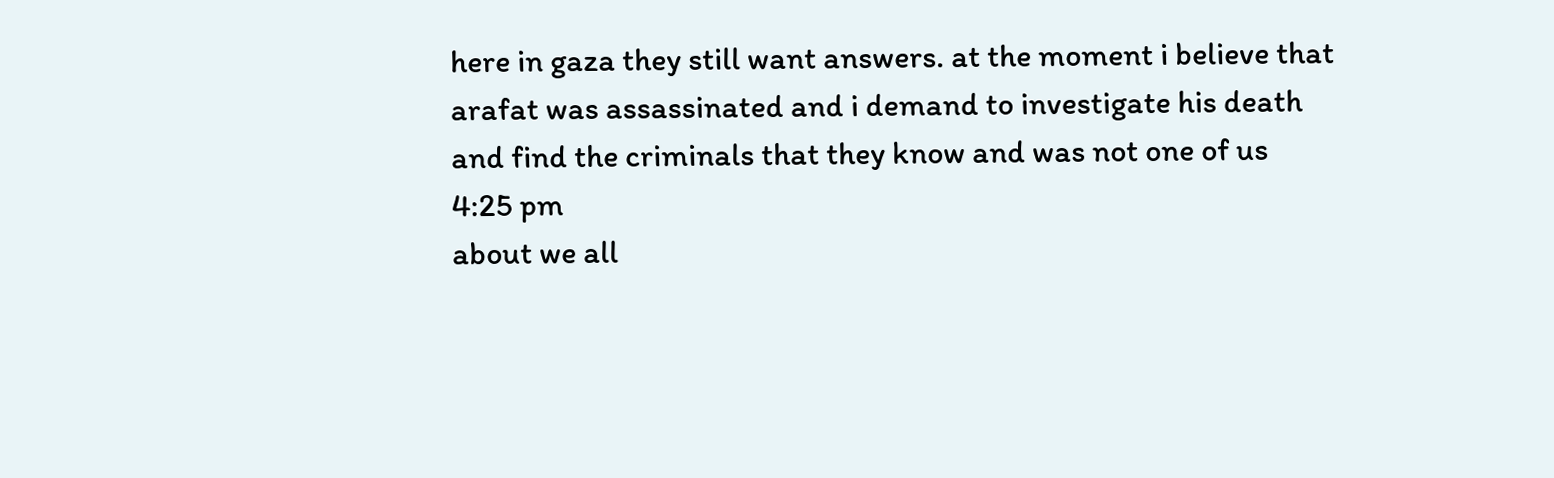here in gaza they still want answers. at the moment i believe that arafat was assassinated and i demand to investigate his death and find the criminals that they know and was not one of us
4:25 pm
about we all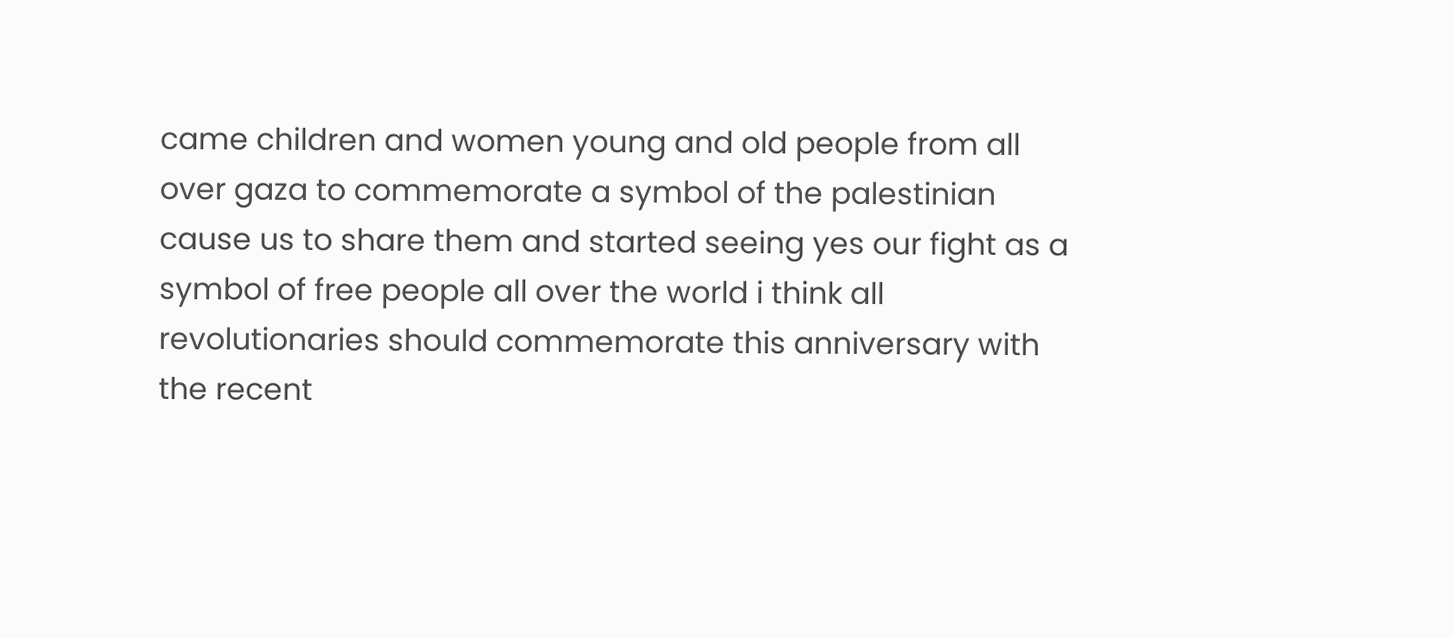came children and women young and old people from all over gaza to commemorate a symbol of the palestinian cause us to share them and started seeing yes our fight as a symbol of free people all over the world i think all revolutionaries should commemorate this anniversary with the recent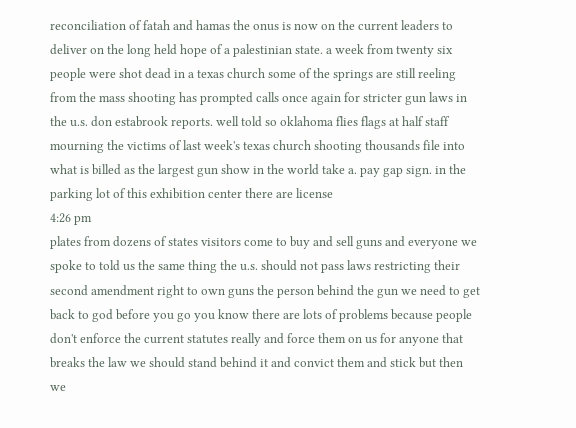reconciliation of fatah and hamas the onus is now on the current leaders to deliver on the long held hope of a palestinian state. a week from twenty six people were shot dead in a texas church some of the springs are still reeling from the mass shooting has prompted calls once again for stricter gun laws in the u.s. don estabrook reports. well told so oklahoma flies flags at half staff mourning the victims of last week's texas church shooting thousands file into what is billed as the largest gun show in the world take a. pay gap sign. in the parking lot of this exhibition center there are license
4:26 pm
plates from dozens of states visitors come to buy and sell guns and everyone we spoke to told us the same thing the u.s. should not pass laws restricting their second amendment right to own guns the person behind the gun we need to get back to god before you go you know there are lots of problems because people don't enforce the current statutes really and force them on us for anyone that breaks the law we should stand behind it and convict them and stick but then we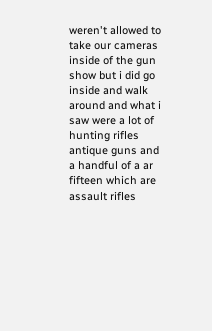weren't allowed to take our cameras inside of the gun show but i did go inside and walk around and what i saw were a lot of hunting rifles antique guns and a handful of a ar fifteen which are assault rifles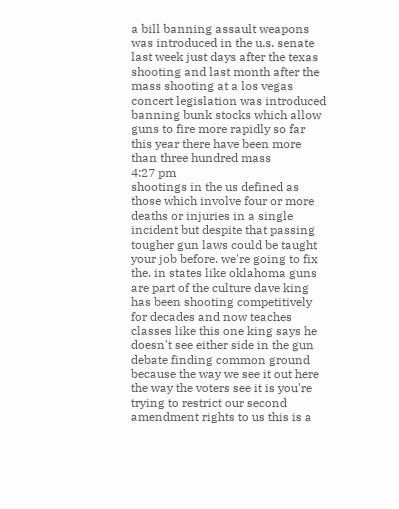a bill banning assault weapons was introduced in the u.s. senate last week just days after the texas shooting and last month after the mass shooting at a los vegas concert legislation was introduced banning bunk stocks which allow guns to fire more rapidly so far this year there have been more than three hundred mass
4:27 pm
shootings in the us defined as those which involve four or more deaths or injuries in a single incident but despite that passing tougher gun laws could be taught your job before. we're going to fix the. in states like oklahoma guns are part of the culture dave king has been shooting competitively for decades and now teaches classes like this one king says he doesn't see either side in the gun debate finding common ground because the way we see it out here the way the voters see it is you're trying to restrict our second amendment rights to us this is a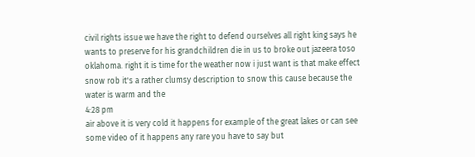civil rights issue we have the right to defend ourselves all right king says he wants to preserve for his grandchildren die in us to broke out jazeera toso oklahoma. right it is time for the weather now i just want is that make effect snow rob it's a rather clumsy description to snow this cause because the water is warm and the
4:28 pm
air above it is very cold it happens for example of the great lakes or can see some video of it happens any rare you have to say but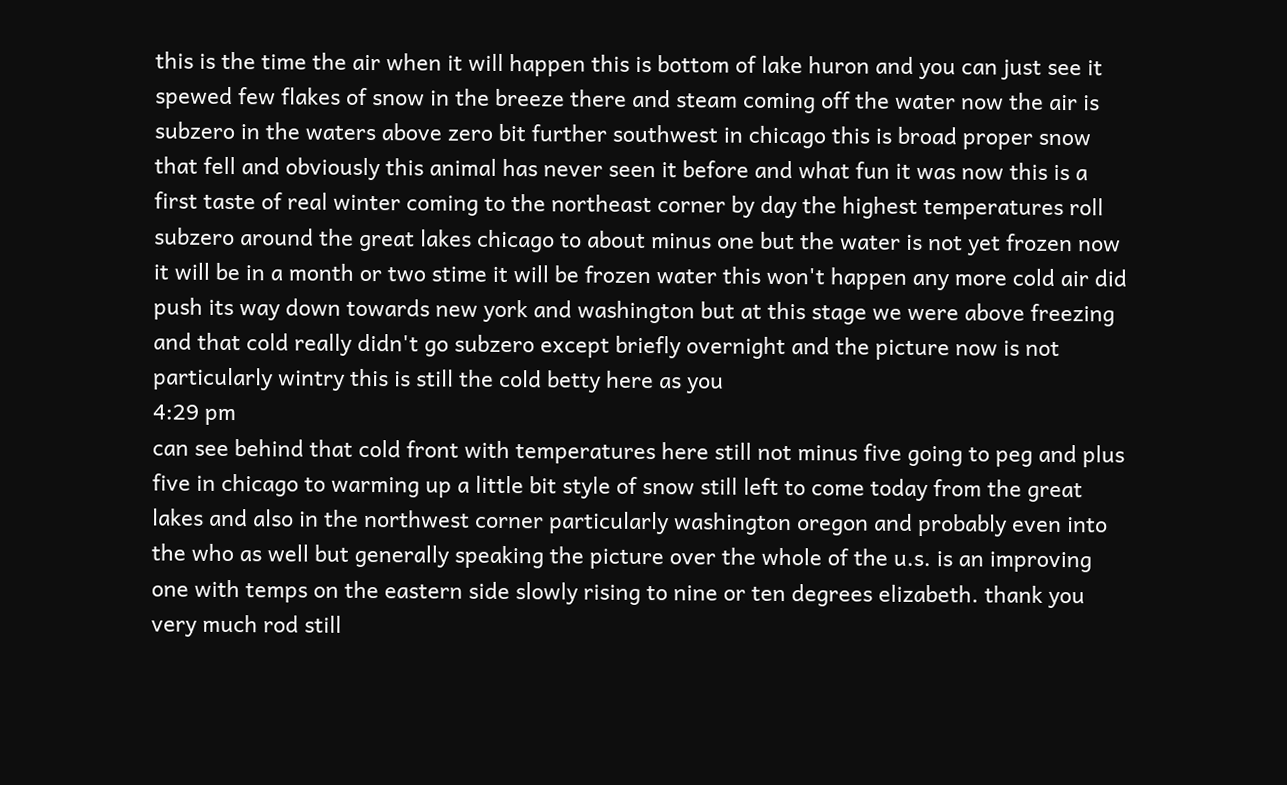this is the time the air when it will happen this is bottom of lake huron and you can just see it spewed few flakes of snow in the breeze there and steam coming off the water now the air is subzero in the waters above zero bit further southwest in chicago this is broad proper snow that fell and obviously this animal has never seen it before and what fun it was now this is a first taste of real winter coming to the northeast corner by day the highest temperatures roll subzero around the great lakes chicago to about minus one but the water is not yet frozen now it will be in a month or two stime it will be frozen water this won't happen any more cold air did push its way down towards new york and washington but at this stage we were above freezing and that cold really didn't go subzero except briefly overnight and the picture now is not particularly wintry this is still the cold betty here as you
4:29 pm
can see behind that cold front with temperatures here still not minus five going to peg and plus five in chicago to warming up a little bit style of snow still left to come today from the great lakes and also in the northwest corner particularly washington oregon and probably even into the who as well but generally speaking the picture over the whole of the u.s. is an improving one with temps on the eastern side slowly rising to nine or ten degrees elizabeth. thank you very much rod still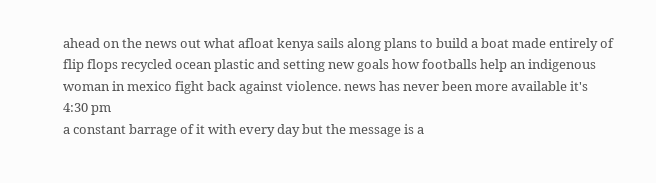ahead on the news out what afloat kenya sails along plans to build a boat made entirely of flip flops recycled ocean plastic and setting new goals how footballs help an indigenous woman in mexico fight back against violence. news has never been more available it's
4:30 pm
a constant barrage of it with every day but the message is a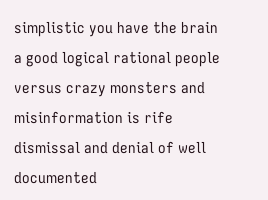simplistic you have the brain a good logical rational people versus crazy monsters and misinformation is rife dismissal and denial of well documented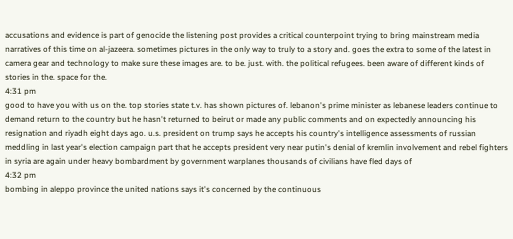accusations and evidence is part of genocide the listening post provides a critical counterpoint trying to bring mainstream media narratives of this time on al-jazeera. sometimes pictures in the only way to truly to a story and. goes the extra to some of the latest in camera gear and technology to make sure these images are. to be. just. with. the political refugees. been aware of different kinds of stories in the. space for the.
4:31 pm
good to have you with us on the. top stories state t.v. has shown pictures of. lebanon's prime minister as lebanese leaders continue to demand return to the country but he hasn't returned to beirut or made any public comments and on expectedly announcing his resignation and riyadh eight days ago. u.s. president on trump says he accepts his country's intelligence assessments of russian meddling in last year's election campaign part that he accepts president very near putin's denial of kremlin involvement and rebel fighters in syria are again under heavy bombardment by government warplanes thousands of civilians have fled days of
4:32 pm
bombing in aleppo province the united nations says it's concerned by the continuous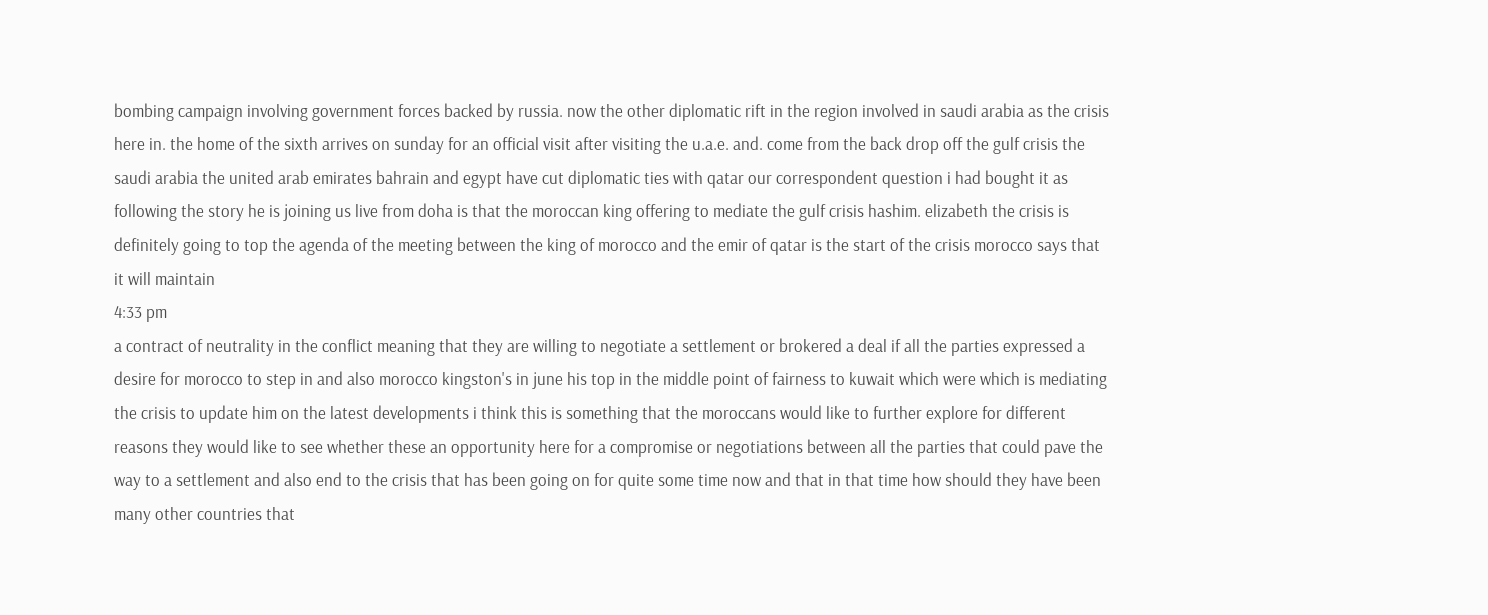bombing campaign involving government forces backed by russia. now the other diplomatic rift in the region involved in saudi arabia as the crisis here in. the home of the sixth arrives on sunday for an official visit after visiting the u.a.e. and. come from the back drop off the gulf crisis the saudi arabia the united arab emirates bahrain and egypt have cut diplomatic ties with qatar our correspondent question i had bought it as following the story he is joining us live from doha is that the moroccan king offering to mediate the gulf crisis hashim. elizabeth the crisis is definitely going to top the agenda of the meeting between the king of morocco and the emir of qatar is the start of the crisis morocco says that it will maintain
4:33 pm
a contract of neutrality in the conflict meaning that they are willing to negotiate a settlement or brokered a deal if all the parties expressed a desire for morocco to step in and also morocco kingston's in june his top in the middle point of fairness to kuwait which were which is mediating the crisis to update him on the latest developments i think this is something that the moroccans would like to further explore for different reasons they would like to see whether these an opportunity here for a compromise or negotiations between all the parties that could pave the way to a settlement and also end to the crisis that has been going on for quite some time now and that in that time how should they have been many other countries that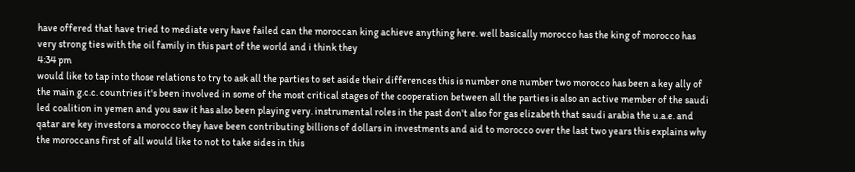have offered that have tried to mediate very have failed can the moroccan king achieve anything here. well basically morocco has the king of morocco has very strong ties with the oil family in this part of the world and i think they
4:34 pm
would like to tap into those relations to try to ask all the parties to set aside their differences this is number one number two morocco has been a key ally of the main g.c.c. countries it's been involved in some of the most critical stages of the cooperation between all the parties is also an active member of the saudi led coalition in yemen and you saw it has also been playing very. instrumental roles in the past don't also for gas elizabeth that saudi arabia the u.a.e. and qatar are key investors a morocco they have been contributing billions of dollars in investments and aid to morocco over the last two years this explains why the moroccans first of all would like to not to take sides in this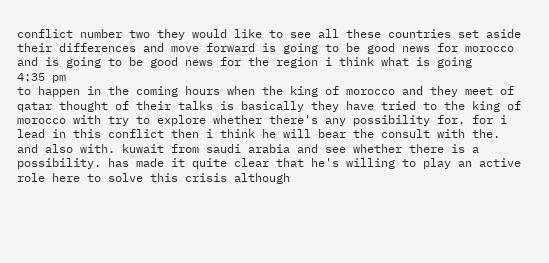conflict number two they would like to see all these countries set aside their differences and move forward is going to be good news for morocco and is going to be good news for the region i think what is going
4:35 pm
to happen in the coming hours when the king of morocco and they meet of qatar thought of their talks is basically they have tried to the king of morocco with try to explore whether there's any possibility for. for i lead in this conflict then i think he will bear the consult with the. and also with. kuwait from saudi arabia and see whether there is a possibility. has made it quite clear that he's willing to play an active role here to solve this crisis although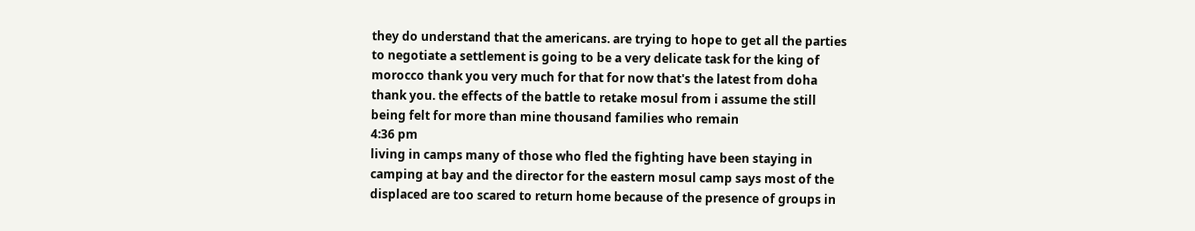they do understand that the americans. are trying to hope to get all the parties to negotiate a settlement is going to be a very delicate task for the king of morocco thank you very much for that for now that's the latest from doha thank you. the effects of the battle to retake mosul from i assume the still being felt for more than mine thousand families who remain
4:36 pm
living in camps many of those who fled the fighting have been staying in camping at bay and the director for the eastern mosul camp says most of the displaced are too scared to return home because of the presence of groups in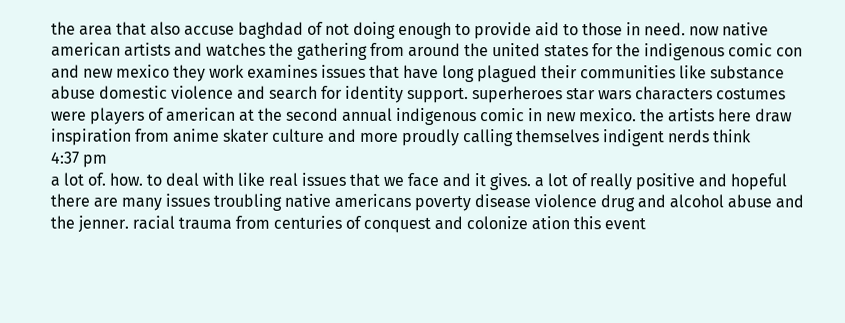the area that also accuse baghdad of not doing enough to provide aid to those in need. now native american artists and watches the gathering from around the united states for the indigenous comic con and new mexico they work examines issues that have long plagued their communities like substance abuse domestic violence and search for identity support. superheroes star wars characters costumes were players of american at the second annual indigenous comic in new mexico. the artists here draw inspiration from anime skater culture and more proudly calling themselves indigent nerds think
4:37 pm
a lot of. how. to deal with like real issues that we face and it gives. a lot of really positive and hopeful there are many issues troubling native americans poverty disease violence drug and alcohol abuse and the jenner. racial trauma from centuries of conquest and colonize ation this event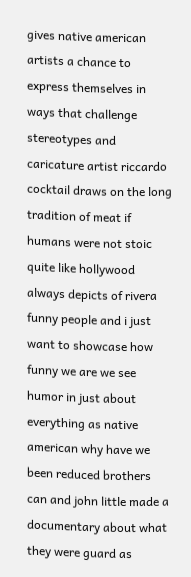gives native american artists a chance to express themselves in ways that challenge stereotypes and caricature artist riccardo cocktail draws on the long tradition of meat if humans were not stoic quite like hollywood always depicts of rivera funny people and i just want to showcase how funny we are we see humor in just about everything as native american why have we been reduced brothers can and john little made a documentary about what they were guard as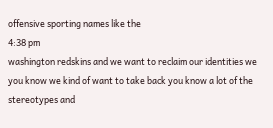offensive sporting names like the
4:38 pm
washington redskins and we want to reclaim our identities we you know we kind of want to take back you know a lot of the stereotypes and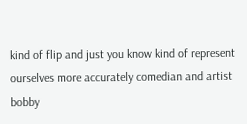kind of flip and just you know kind of represent ourselves more accurately comedian and artist bobby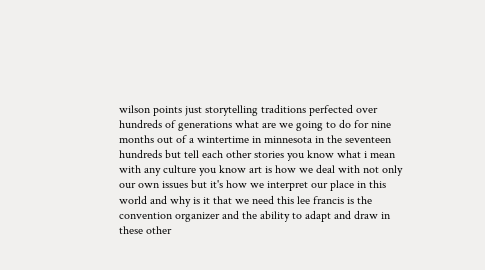wilson points just storytelling traditions perfected over hundreds of generations what are we going to do for nine months out of a wintertime in minnesota in the seventeen hundreds but tell each other stories you know what i mean with any culture you know art is how we deal with not only our own issues but it's how we interpret our place in this world and why is it that we need this lee francis is the convention organizer and the ability to adapt and draw in these other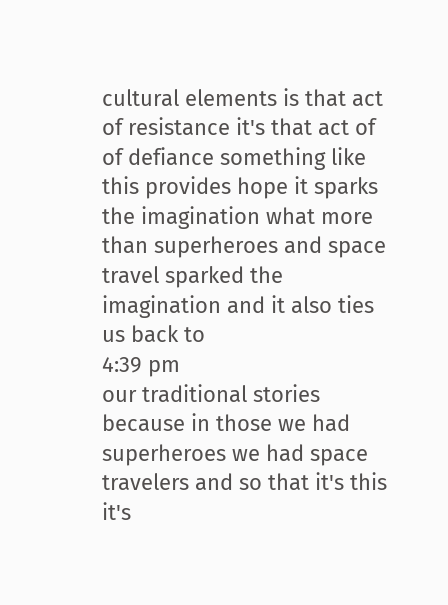cultural elements is that act of resistance it's that act of of defiance something like this provides hope it sparks the imagination what more than superheroes and space travel sparked the imagination and it also ties us back to
4:39 pm
our traditional stories because in those we had superheroes we had space travelers and so that it's this it's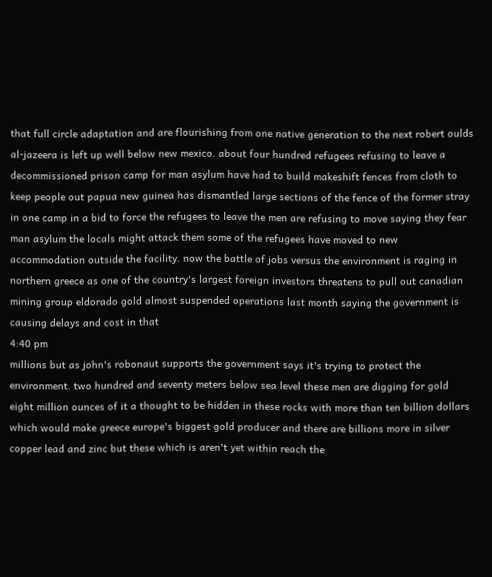that full circle adaptation and are flourishing from one native generation to the next robert oulds al-jazeera is left up well below new mexico. about four hundred refugees refusing to leave a decommissioned prison camp for man asylum have had to build makeshift fences from cloth to keep people out papua new guinea has dismantled large sections of the fence of the former stray in one camp in a bid to force the refugees to leave the men are refusing to move saying they fear man asylum the locals might attack them some of the refugees have moved to new accommodation outside the facility. now the battle of jobs versus the environment is raging in northern greece as one of the country's largest foreign investors threatens to pull out canadian mining group eldorado gold almost suspended operations last month saying the government is causing delays and cost in that
4:40 pm
millions but as john's robonaut supports the government says it's trying to protect the environment. two hundred and seventy meters below sea level these men are digging for gold eight million ounces of it a thought to be hidden in these rocks with more than ten billion dollars which would make greece europe's biggest gold producer and there are billions more in silver copper lead and zinc but these which is aren't yet within reach the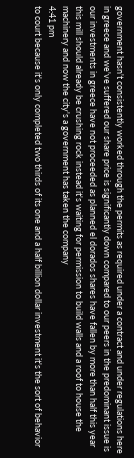government hasn't consistently worked through the permits as required under a contract and under regulations here in greece and we've suffered our share price is significantly down compared to our peers in the predominant issue is our investments in greece have not proceeded as planned el dorados shares have fallen by more than half this year this mill should already be crushing rock instead it's waiting for permission to build walls and a roof to house the machinery and now the city's a government has taken the company
4:41 pm
to court because it's only completed two thirds of its one and a half billion dollar investment it's the sort of behavior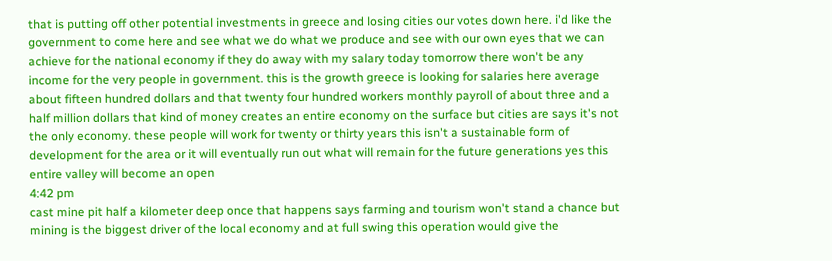that is putting off other potential investments in greece and losing cities our votes down here. i'd like the government to come here and see what we do what we produce and see with our own eyes that we can achieve for the national economy if they do away with my salary today tomorrow there won't be any income for the very people in government. this is the growth greece is looking for salaries here average about fifteen hundred dollars and that twenty four hundred workers monthly payroll of about three and a half million dollars that kind of money creates an entire economy on the surface but cities are says it's not the only economy. these people will work for twenty or thirty years this isn't a sustainable form of development for the area or it will eventually run out what will remain for the future generations yes this entire valley will become an open
4:42 pm
cast mine pit half a kilometer deep once that happens says farming and tourism won't stand a chance but mining is the biggest driver of the local economy and at full swing this operation would give the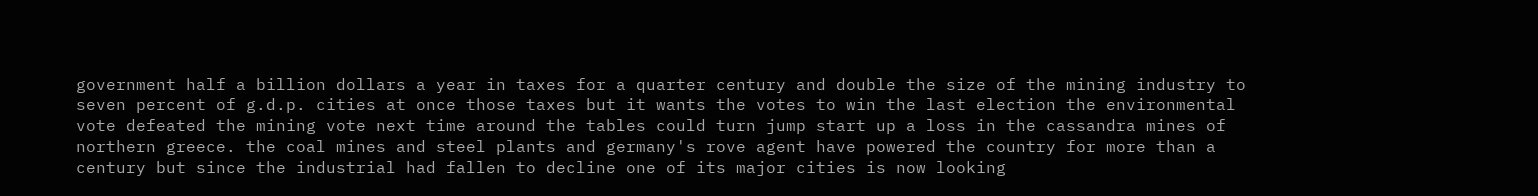government half a billion dollars a year in taxes for a quarter century and double the size of the mining industry to seven percent of g.d.p. cities at once those taxes but it wants the votes to win the last election the environmental vote defeated the mining vote next time around the tables could turn jump start up a loss in the cassandra mines of northern greece. the coal mines and steel plants and germany's rove agent have powered the country for more than a century but since the industrial had fallen to decline one of its major cities is now looking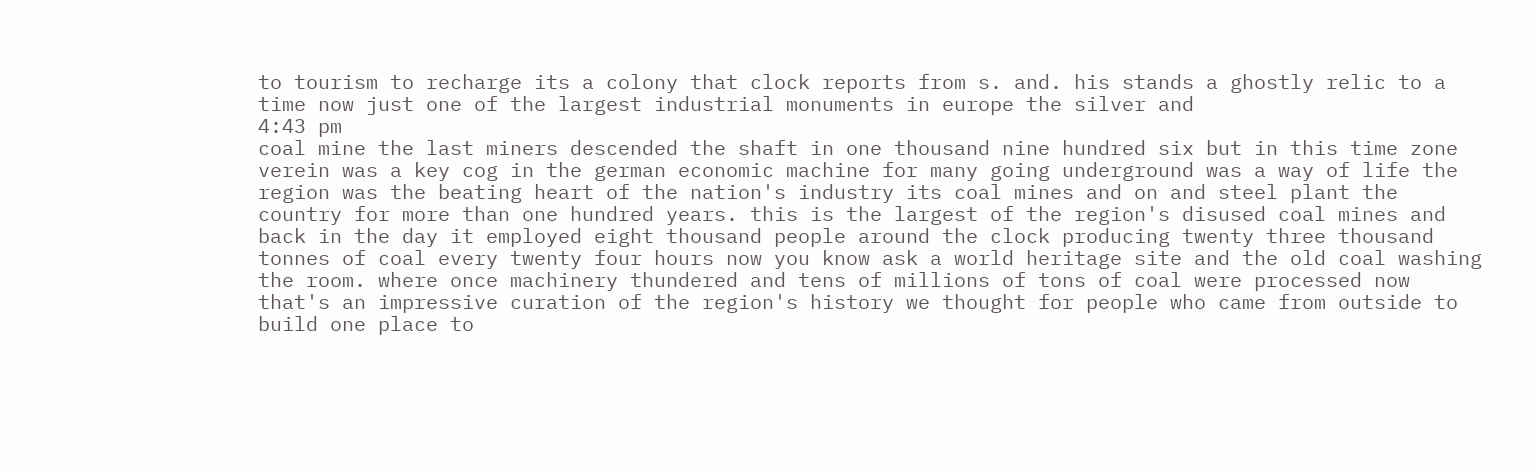to tourism to recharge its a colony that clock reports from s. and. his stands a ghostly relic to a time now just one of the largest industrial monuments in europe the silver and
4:43 pm
coal mine the last miners descended the shaft in one thousand nine hundred six but in this time zone verein was a key cog in the german economic machine for many going underground was a way of life the region was the beating heart of the nation's industry its coal mines and on and steel plant the country for more than one hundred years. this is the largest of the region's disused coal mines and back in the day it employed eight thousand people around the clock producing twenty three thousand tonnes of coal every twenty four hours now you know ask a world heritage site and the old coal washing the room. where once machinery thundered and tens of millions of tons of coal were processed now that's an impressive curation of the region's history we thought for people who came from outside to build one place to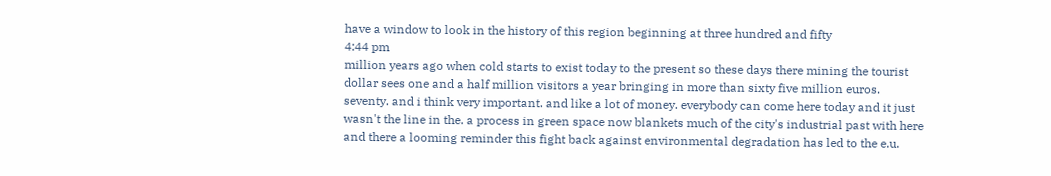have a window to look in the history of this region beginning at three hundred and fifty
4:44 pm
million years ago when cold starts to exist today to the present so these days there mining the tourist dollar sees one and a half million visitors a year bringing in more than sixty five million euros. seventy. and i think very important. and like a lot of money. everybody can come here today and it just wasn't the line in the. a process in green space now blankets much of the city's industrial past with here and there a looming reminder this fight back against environmental degradation has led to the e.u.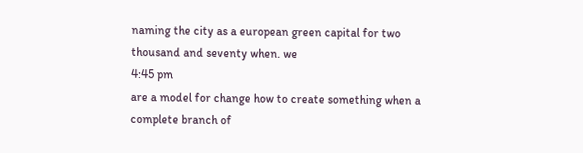naming the city as a european green capital for two thousand and seventy when. we
4:45 pm
are a model for change how to create something when a complete branch of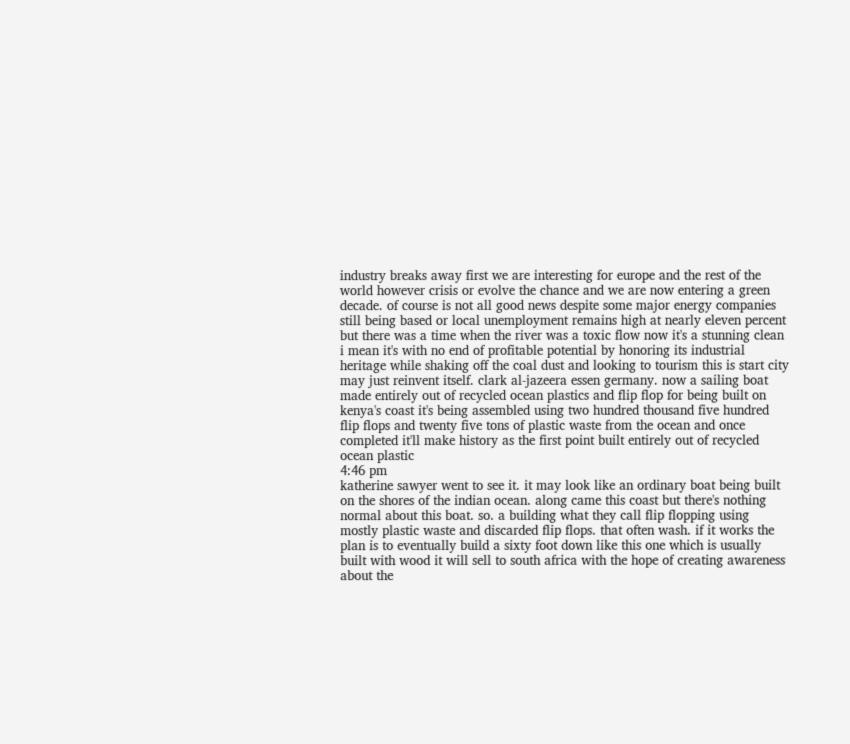industry breaks away first we are interesting for europe and the rest of the world however crisis or evolve the chance and we are now entering a green decade. of course is not all good news despite some major energy companies still being based or local unemployment remains high at nearly eleven percent but there was a time when the river was a toxic flow now it's a stunning clean i mean it's with no end of profitable potential by honoring its industrial heritage while shaking off the coal dust and looking to tourism this is start city may just reinvent itself. clark al-jazeera essen germany. now a sailing boat made entirely out of recycled ocean plastics and flip flop for being built on kenya's coast it's being assembled using two hundred thousand five hundred flip flops and twenty five tons of plastic waste from the ocean and once completed it'll make history as the first point built entirely out of recycled ocean plastic
4:46 pm
katherine sawyer went to see it. it may look like an ordinary boat being built on the shores of the indian ocean. along came this coast but there's nothing normal about this boat. so. a building what they call flip flopping using mostly plastic waste and discarded flip flops. that often wash. if it works the plan is to eventually build a sixty foot down like this one which is usually built with wood it will sell to south africa with the hope of creating awareness about the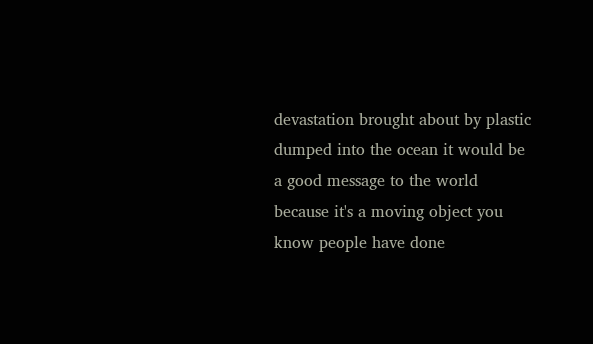devastation brought about by plastic dumped into the ocean it would be a good message to the world because it's a moving object you know people have done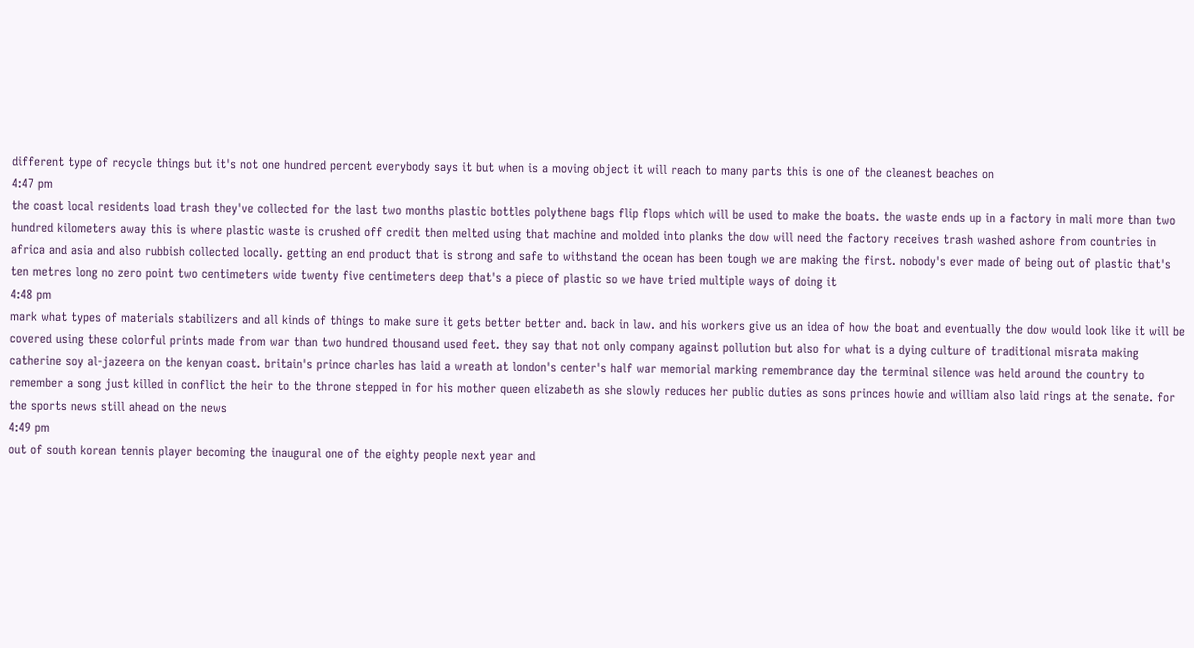different type of recycle things but it's not one hundred percent everybody says it but when is a moving object it will reach to many parts this is one of the cleanest beaches on
4:47 pm
the coast local residents load trash they've collected for the last two months plastic bottles polythene bags flip flops which will be used to make the boats. the waste ends up in a factory in mali more than two hundred kilometers away this is where plastic waste is crushed off credit then melted using that machine and molded into planks the dow will need the factory receives trash washed ashore from countries in africa and asia and also rubbish collected locally. getting an end product that is strong and safe to withstand the ocean has been tough we are making the first. nobody's ever made of being out of plastic that's ten metres long no zero point two centimeters wide twenty five centimeters deep that's a piece of plastic so we have tried multiple ways of doing it
4:48 pm
mark what types of materials stabilizers and all kinds of things to make sure it gets better better and. back in law. and his workers give us an idea of how the boat and eventually the dow would look like it will be covered using these colorful prints made from war than two hundred thousand used feet. they say that not only company against pollution but also for what is a dying culture of traditional misrata making catherine soy al-jazeera on the kenyan coast. britain's prince charles has laid a wreath at london's center's half war memorial marking remembrance day the terminal silence was held around the country to remember a song just killed in conflict the heir to the throne stepped in for his mother queen elizabeth as she slowly reduces her public duties as sons princes howie and william also laid rings at the senate. for the sports news still ahead on the news
4:49 pm
out of south korean tennis player becoming the inaugural one of the eighty people next year and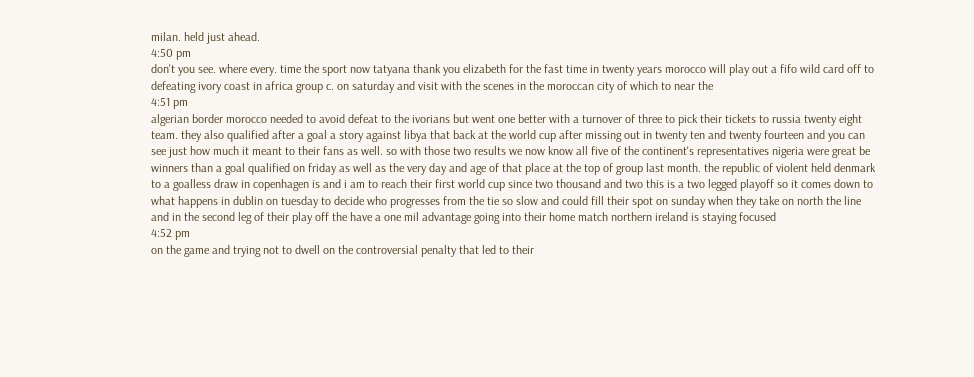milan. held just ahead.
4:50 pm
don't you see. where every. time the sport now tatyana thank you elizabeth for the fast time in twenty years morocco will play out a fifo wild card off to defeating ivory coast in africa group c. on saturday and visit with the scenes in the moroccan city of which to near the
4:51 pm
algerian border morocco needed to avoid defeat to the ivorians but went one better with a turnover of three to pick their tickets to russia twenty eight team. they also qualified after a goal a story against libya that back at the world cup after missing out in twenty ten and twenty fourteen and you can see just how much it meant to their fans as well. so with those two results we now know all five of the continent's representatives nigeria were great be winners than a goal qualified on friday as well as the very day and age of that place at the top of group last month. the republic of violent held denmark to a goalless draw in copenhagen is and i am to reach their first world cup since two thousand and two this is a two legged playoff so it comes down to what happens in dublin on tuesday to decide who progresses from the tie so slow and could fill their spot on sunday when they take on north the line and in the second leg of their play off the have a one mil advantage going into their home match northern ireland is staying focused
4:52 pm
on the game and trying not to dwell on the controversial penalty that led to their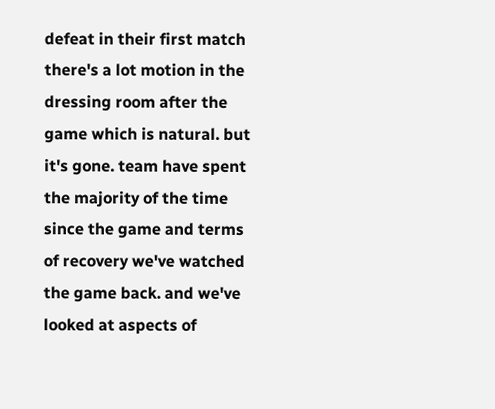defeat in their first match there's a lot motion in the dressing room after the game which is natural. but it's gone. team have spent the majority of the time since the game and terms of recovery we've watched the game back. and we've looked at aspects of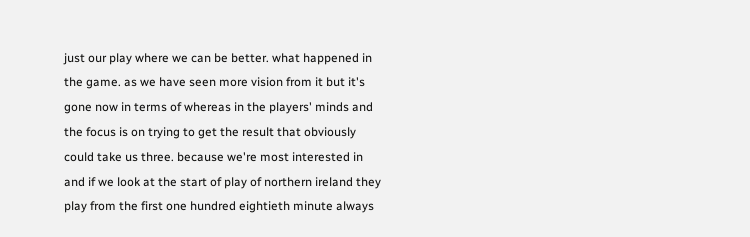just our play where we can be better. what happened in the game. as we have seen more vision from it but it's gone now in terms of whereas in the players' minds and the focus is on trying to get the result that obviously could take us three. because we're most interested in and if we look at the start of play of northern ireland they play from the first one hundred eightieth minute always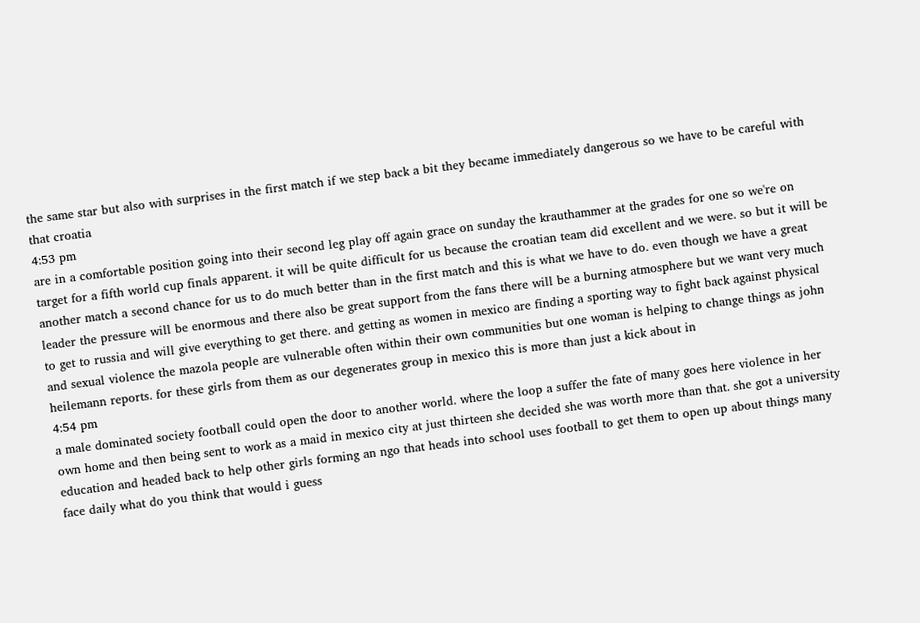the same star but also with surprises in the first match if we step back a bit they became immediately dangerous so we have to be careful with that croatia
4:53 pm
are in a comfortable position going into their second leg play off again grace on sunday the krauthammer at the grades for one so we're on target for a fifth world cup finals apparent. it will be quite difficult for us because the croatian team did excellent and we were. so but it will be another match a second chance for us to do much better than in the first match and this is what we have to do. even though we have a great leader the pressure will be enormous and there also be great support from the fans there will be a burning atmosphere but we want very much to get to russia and will give everything to get there. and getting as women in mexico are finding a sporting way to fight back against physical and sexual violence the mazola people are vulnerable often within their own communities but one woman is helping to change things as john heilemann reports. for these girls from them as our degenerates group in mexico this is more than just a kick about in
4:54 pm
a male dominated society football could open the door to another world. where the loop a suffer the fate of many goes here violence in her own home and then being sent to work as a maid in mexico city at just thirteen she decided she was worth more than that. she got a university education and headed back to help other girls forming an ngo that heads into school uses football to get them to open up about things many face daily what do you think that would i guess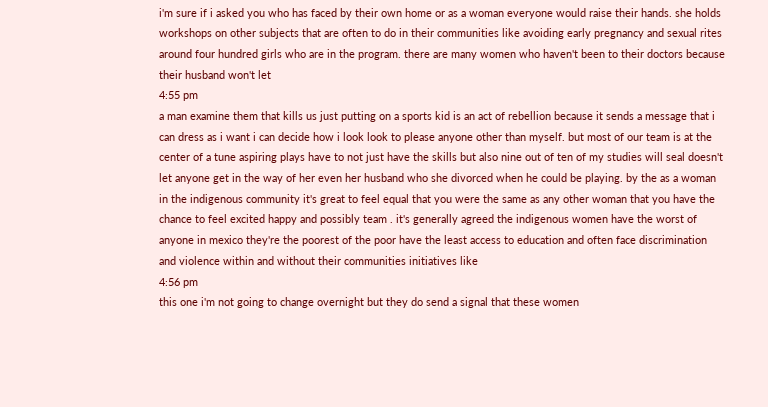i'm sure if i asked you who has faced by their own home or as a woman everyone would raise their hands. she holds workshops on other subjects that are often to do in their communities like avoiding early pregnancy and sexual rites around four hundred girls who are in the program. there are many women who haven't been to their doctors because their husband won't let
4:55 pm
a man examine them that kills us just putting on a sports kid is an act of rebellion because it sends a message that i can dress as i want i can decide how i look look to please anyone other than myself. but most of our team is at the center of a tune aspiring plays have to not just have the skills but also nine out of ten of my studies will seal doesn't let anyone get in the way of her even her husband who she divorced when he could be playing. by the as a woman in the indigenous community it's great to feel equal that you were the same as any other woman that you have the chance to feel excited happy and possibly team . it's generally agreed the indigenous women have the worst of anyone in mexico they're the poorest of the poor have the least access to education and often face discrimination and violence within and without their communities initiatives like
4:56 pm
this one i'm not going to change overnight but they do send a signal that these women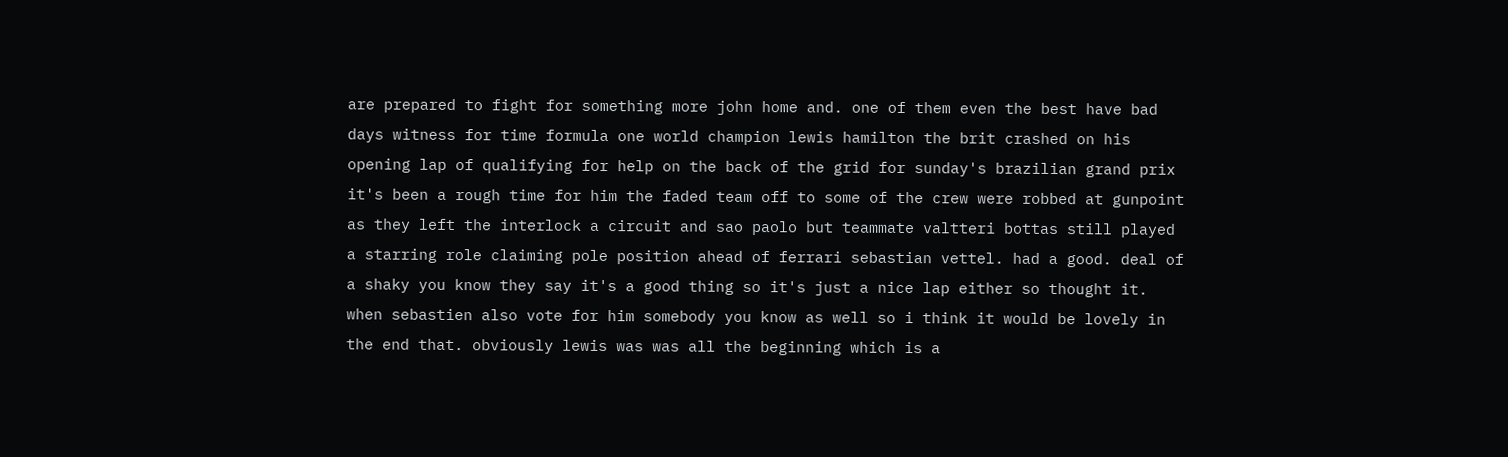are prepared to fight for something more john home and. one of them even the best have bad days witness for time formula one world champion lewis hamilton the brit crashed on his opening lap of qualifying for help on the back of the grid for sunday's brazilian grand prix it's been a rough time for him the faded team off to some of the crew were robbed at gunpoint as they left the interlock a circuit and sao paolo but teammate valtteri bottas still played a starring role claiming pole position ahead of ferrari sebastian vettel. had a good. deal of a shaky you know they say it's a good thing so it's just a nice lap either so thought it. when sebastien also vote for him somebody you know as well so i think it would be lovely in the end that. obviously lewis was was all the beginning which is a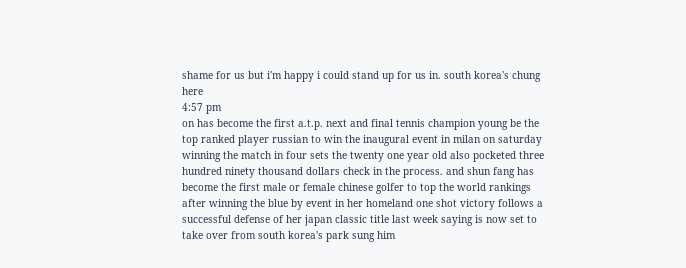shame for us but i'm happy i could stand up for us in. south korea's chung here
4:57 pm
on has become the first a.t.p. next and final tennis champion young be the top ranked player russian to win the inaugural event in milan on saturday winning the match in four sets the twenty one year old also pocketed three hundred ninety thousand dollars check in the process. and shun fang has become the first male or female chinese golfer to top the world rankings after winning the blue by event in her homeland one shot victory follows a successful defense of her japan classic title last week saying is now set to take over from south korea's park sung him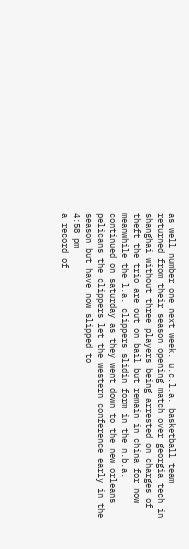as well number one next week. u.c.l.a. basketball team returned from their season opening match over georgia tech in shanghai without three players being arrested on charges of theft the trio are out on bail but remain in china for now meanwhile the l.a. clippers slidin form in the n.b.a. continued on saturday as they went down to the new orleans pelicans the clippers let the western conference early in the season but have now slipped to
4:58 pm
a record of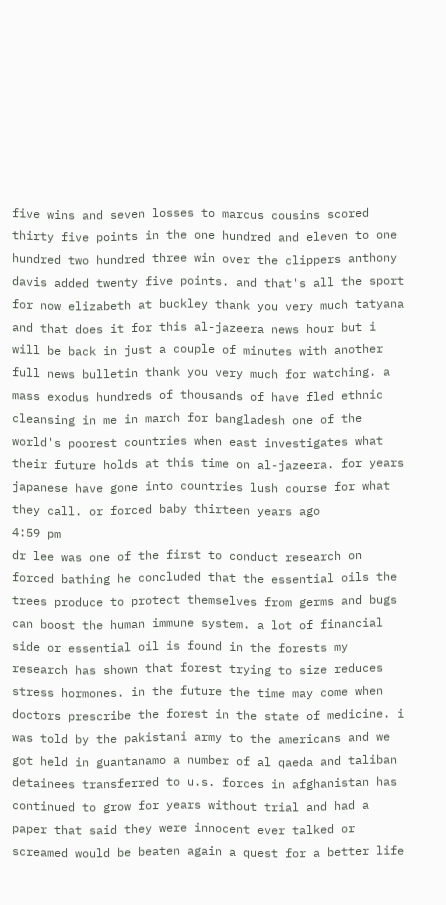five wins and seven losses to marcus cousins scored thirty five points in the one hundred and eleven to one hundred two hundred three win over the clippers anthony davis added twenty five points. and that's all the sport for now elizabeth at buckley thank you very much tatyana and that does it for this al-jazeera news hour but i will be back in just a couple of minutes with another full news bulletin thank you very much for watching. a mass exodus hundreds of thousands of have fled ethnic cleansing in me in march for bangladesh one of the world's poorest countries when east investigates what their future holds at this time on al-jazeera. for years japanese have gone into countries lush course for what they call. or forced baby thirteen years ago
4:59 pm
dr lee was one of the first to conduct research on forced bathing he concluded that the essential oils the trees produce to protect themselves from germs and bugs can boost the human immune system. a lot of financial side or essential oil is found in the forests my research has shown that forest trying to size reduces stress hormones. in the future the time may come when doctors prescribe the forest in the state of medicine. i was told by the pakistani army to the americans and we got held in guantanamo a number of al qaeda and taliban detainees transferred to u.s. forces in afghanistan has continued to grow for years without trial and had a paper that said they were innocent ever talked or screamed would be beaten again a quest for a better life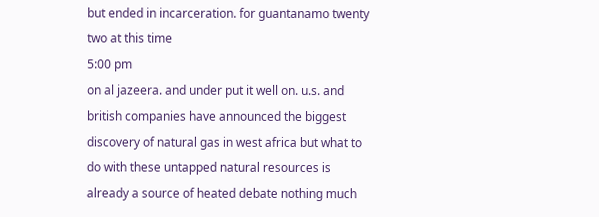but ended in incarceration. for guantanamo twenty two at this time
5:00 pm
on al jazeera. and under put it well on. u.s. and british companies have announced the biggest discovery of natural gas in west africa but what to do with these untapped natural resources is already a source of heated debate nothing much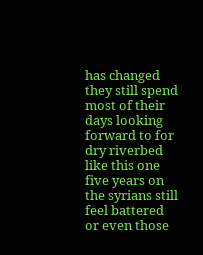has changed they still spend most of their days looking forward to for dry riverbed like this one five years on the syrians still feel battered or even those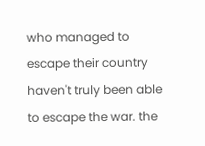who managed to escape their country haven't truly been able to escape the war. the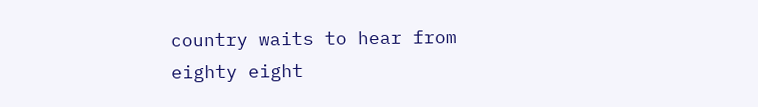country waits to hear from eighty eight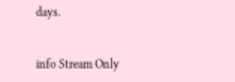days.


info Stream Only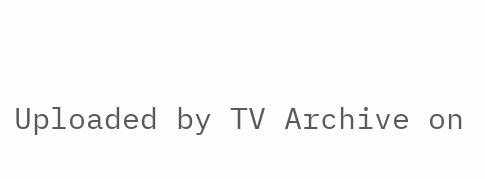Uploaded by TV Archive on